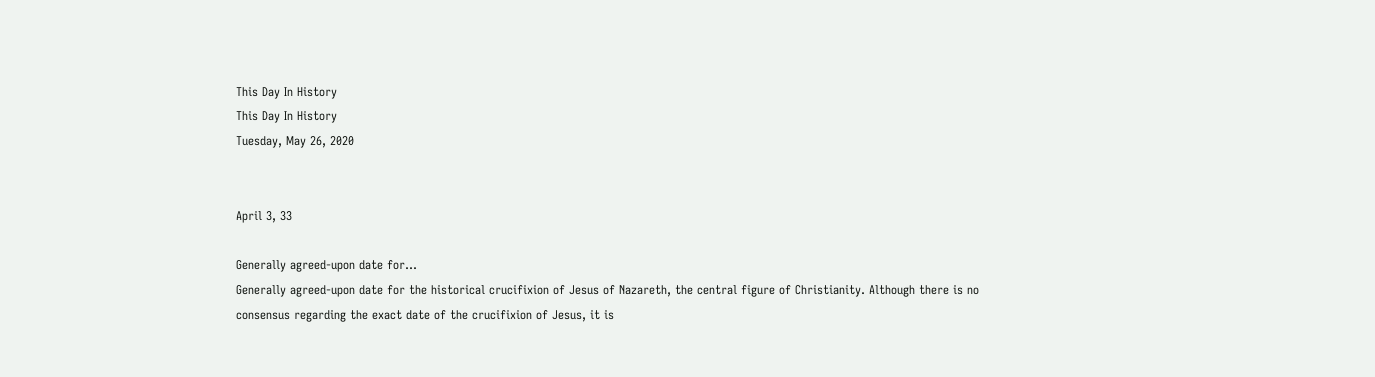This Day In History
This Day In History
Tuesday, May 26, 2020


April 3, 33

Generally agreed-upon date for...
Generally agreed-upon date for the historical crucifixion of Jesus of Nazareth, the central figure of Christianity. Although there is no consensus regarding the exact date of the crucifixion of Jesus, it is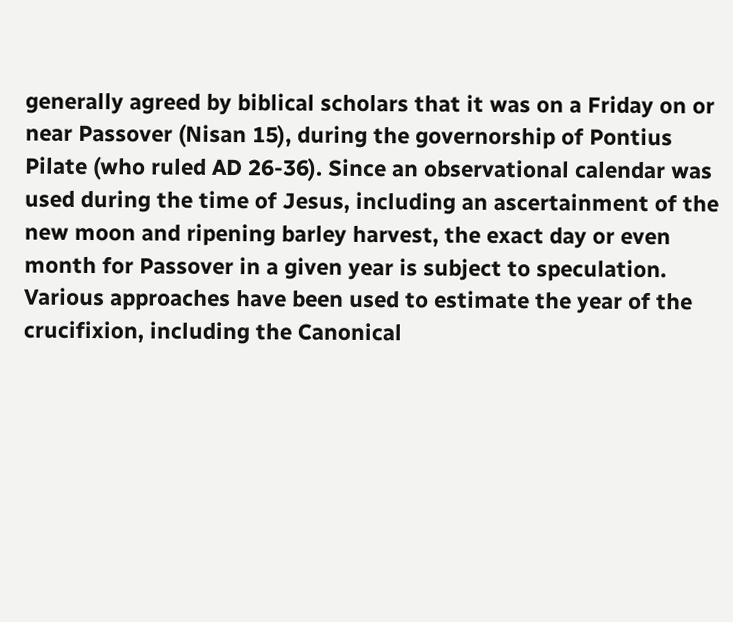generally agreed by biblical scholars that it was on a Friday on or near Passover (Nisan 15), during the governorship of Pontius Pilate (who ruled AD 26-36). Since an observational calendar was used during the time of Jesus, including an ascertainment of the new moon and ripening barley harvest, the exact day or even month for Passover in a given year is subject to speculation. Various approaches have been used to estimate the year of the crucifixion, including the Canonical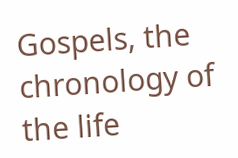Gospels, the chronology of the life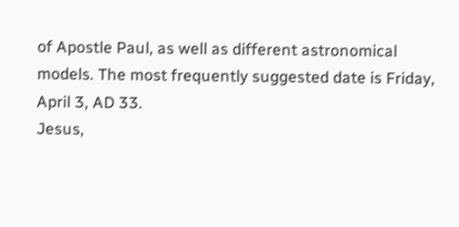of Apostle Paul, as well as different astronomical models. The most frequently suggested date is Friday, April 3, AD 33.
Jesus,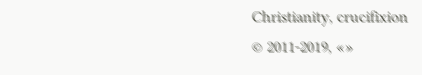Christianity, crucifixion
© 2011-2019, «»